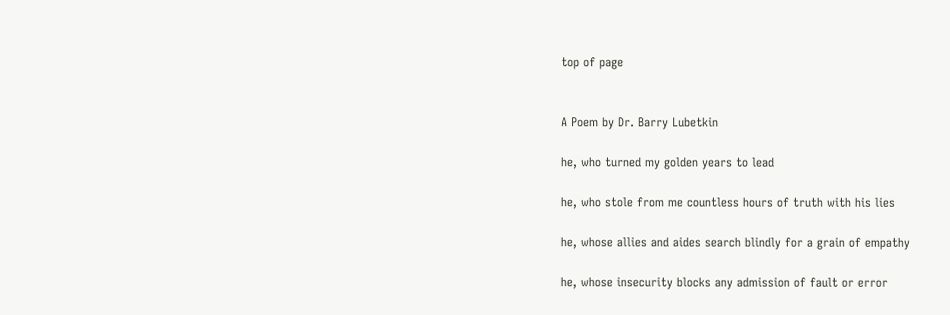top of page


A Poem by Dr. Barry Lubetkin

he, who turned my golden years to lead

he, who stole from me countless hours of truth with his lies

he, whose allies and aides search blindly for a grain of empathy

he, whose insecurity blocks any admission of fault or error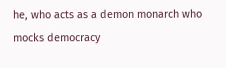he, who acts as a demon monarch who mocks democracy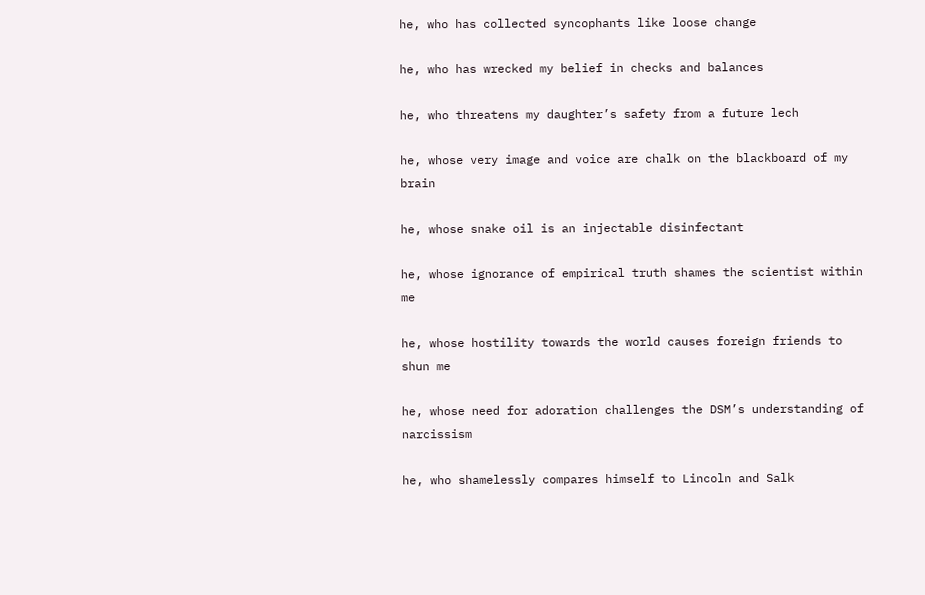he, who has collected syncophants like loose change

he, who has wrecked my belief in checks and balances

he, who threatens my daughter’s safety from a future lech

he, whose very image and voice are chalk on the blackboard of my brain

he, whose snake oil is an injectable disinfectant

he, whose ignorance of empirical truth shames the scientist within me

he, whose hostility towards the world causes foreign friends to shun me

he, whose need for adoration challenges the DSM’s understanding of narcissism

he, who shamelessly compares himself to Lincoln and Salk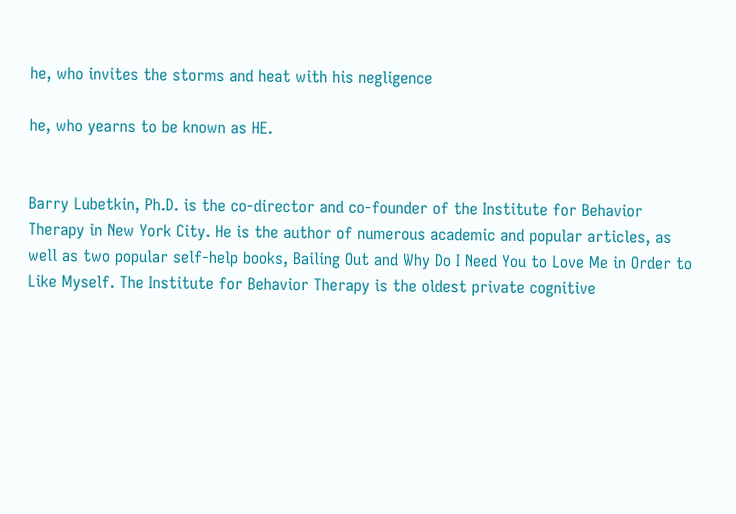he, who invites the storms and heat with his negligence

he, who yearns to be known as HE.


Barry Lubetkin, Ph.D. is the co-director and co-founder of the Institute for Behavior Therapy in New York City. He is the author of numerous academic and popular articles, as well as two popular self-help books, Bailing Out and Why Do I Need You to Love Me in Order to Like Myself. The Institute for Behavior Therapy is the oldest private cognitive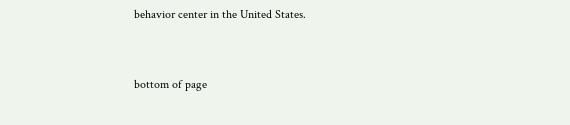behavior center in the United States.



bottom of page